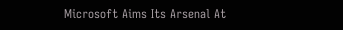Microsoft Aims Its Arsenal At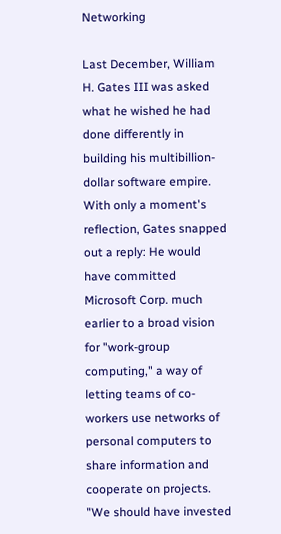Networking

Last December, William H. Gates III was asked what he wished he had done differently in building his multibillion-dollar software empire. With only a moment's reflection, Gates snapped out a reply: He would have committed Microsoft Corp. much earlier to a broad vision for "work-group computing," a way of letting teams of co-workers use networks of personal computers to share information and cooperate on projects. "We should have invested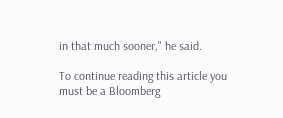in that much sooner," he said.

To continue reading this article you must be a Bloomberg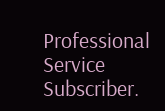Professional Service Subscriber.